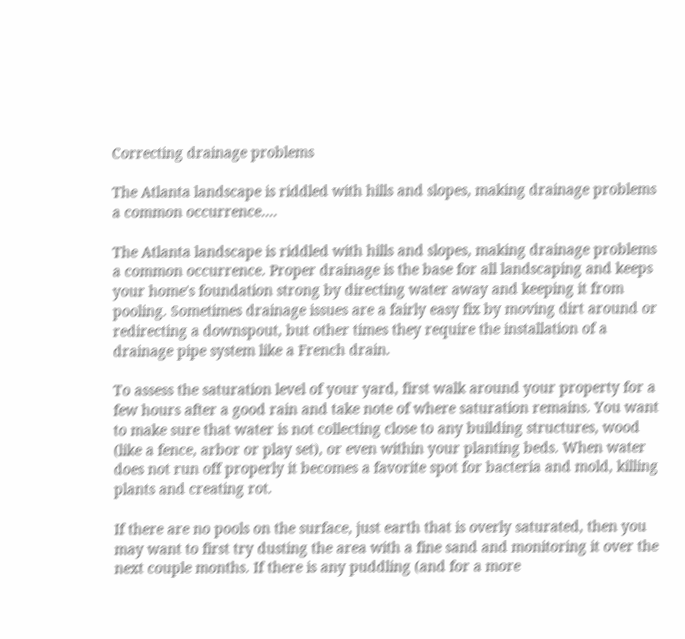Correcting drainage problems

The Atlanta landscape is riddled with hills and slopes, making drainage problems a common occurrence....

The Atlanta landscape is riddled with hills and slopes, making drainage problems a common occurrence. Proper drainage is the base for all landscaping and keeps your home's foundation strong by directing water away and keeping it from pooling. Sometimes drainage issues are a fairly easy fix by moving dirt around or redirecting a downspout, but other times they require the installation of a drainage pipe system like a French drain.

To assess the saturation level of your yard, first walk around your property for a few hours after a good rain and take note of where saturation remains. You want to make sure that water is not collecting close to any building structures, wood (like a fence, arbor or play set), or even within your planting beds. When water does not run off properly it becomes a favorite spot for bacteria and mold, killing plants and creating rot.

If there are no pools on the surface, just earth that is overly saturated, then you may want to first try dusting the area with a fine sand and monitoring it over the next couple months. If there is any puddling (and for a more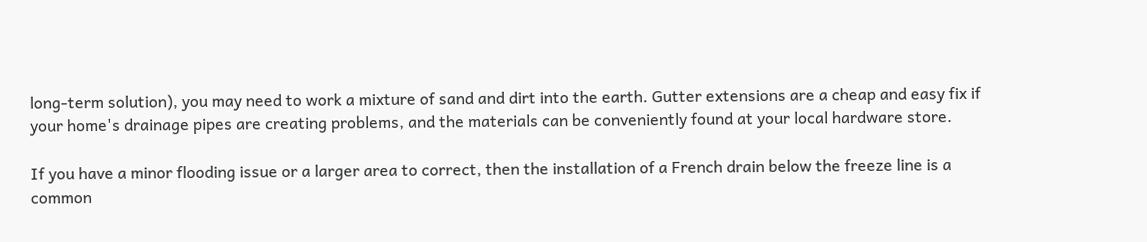long-term solution), you may need to work a mixture of sand and dirt into the earth. Gutter extensions are a cheap and easy fix if your home's drainage pipes are creating problems, and the materials can be conveniently found at your local hardware store.

If you have a minor flooding issue or a larger area to correct, then the installation of a French drain below the freeze line is a common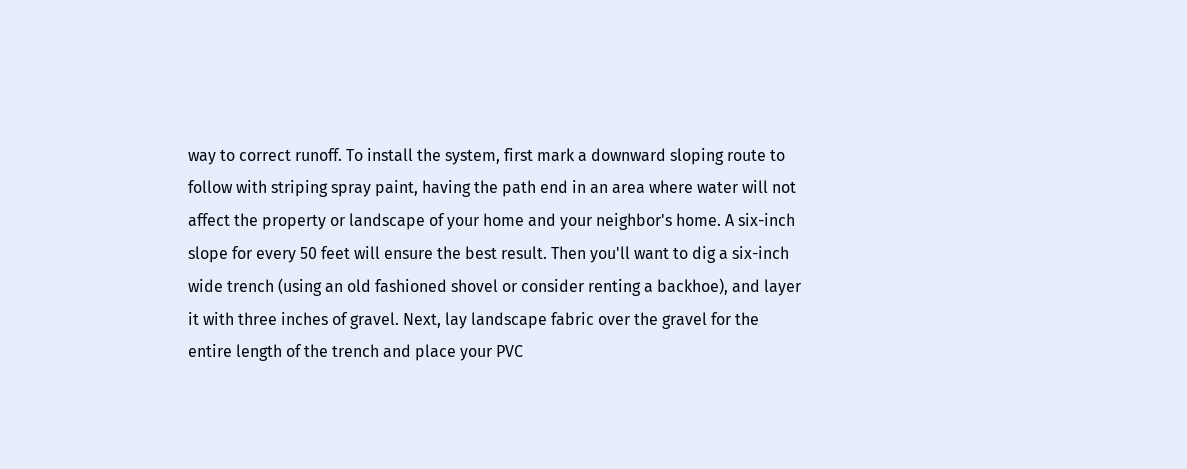way to correct runoff. To install the system, first mark a downward sloping route to follow with striping spray paint, having the path end in an area where water will not affect the property or landscape of your home and your neighbor's home. A six-inch slope for every 50 feet will ensure the best result. Then you'll want to dig a six-inch wide trench (using an old fashioned shovel or consider renting a backhoe), and layer it with three inches of gravel. Next, lay landscape fabric over the gravel for the entire length of the trench and place your PVC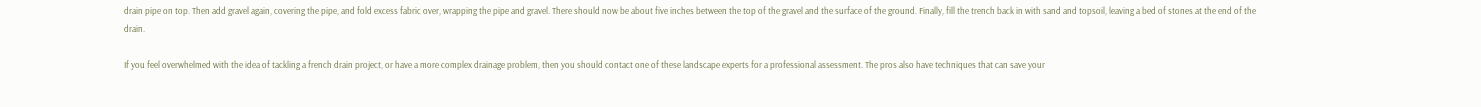drain pipe on top. Then add gravel again, covering the pipe, and fold excess fabric over, wrapping the pipe and gravel. There should now be about five inches between the top of the gravel and the surface of the ground. Finally, fill the trench back in with sand and topsoil, leaving a bed of stones at the end of the drain.

If you feel overwhelmed with the idea of tackling a french drain project, or have a more complex drainage problem, then you should contact one of these landscape experts for a professional assessment. The pros also have techniques that can save your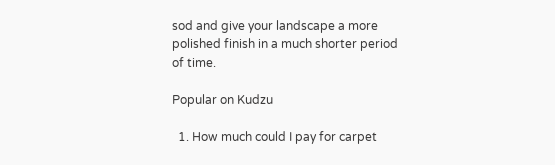sod and give your landscape a more polished finish in a much shorter period of time.

Popular on Kudzu

  1. How much could I pay for carpet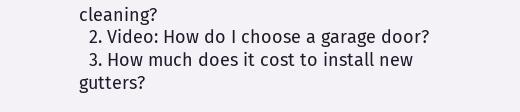cleaning?
  2. Video: How do I choose a garage door?
  3. How much does it cost to install new gutters?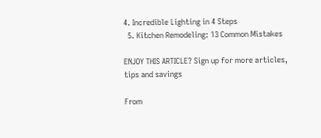4. Incredible Lighting in 4 Steps
  5. Kitchen Remodeling: 13 Common Mistakes

ENJOY THIS ARTICLE? Sign up for more articles, tips and savings

From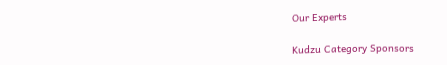Our Experts

Kudzu Category Sponsors